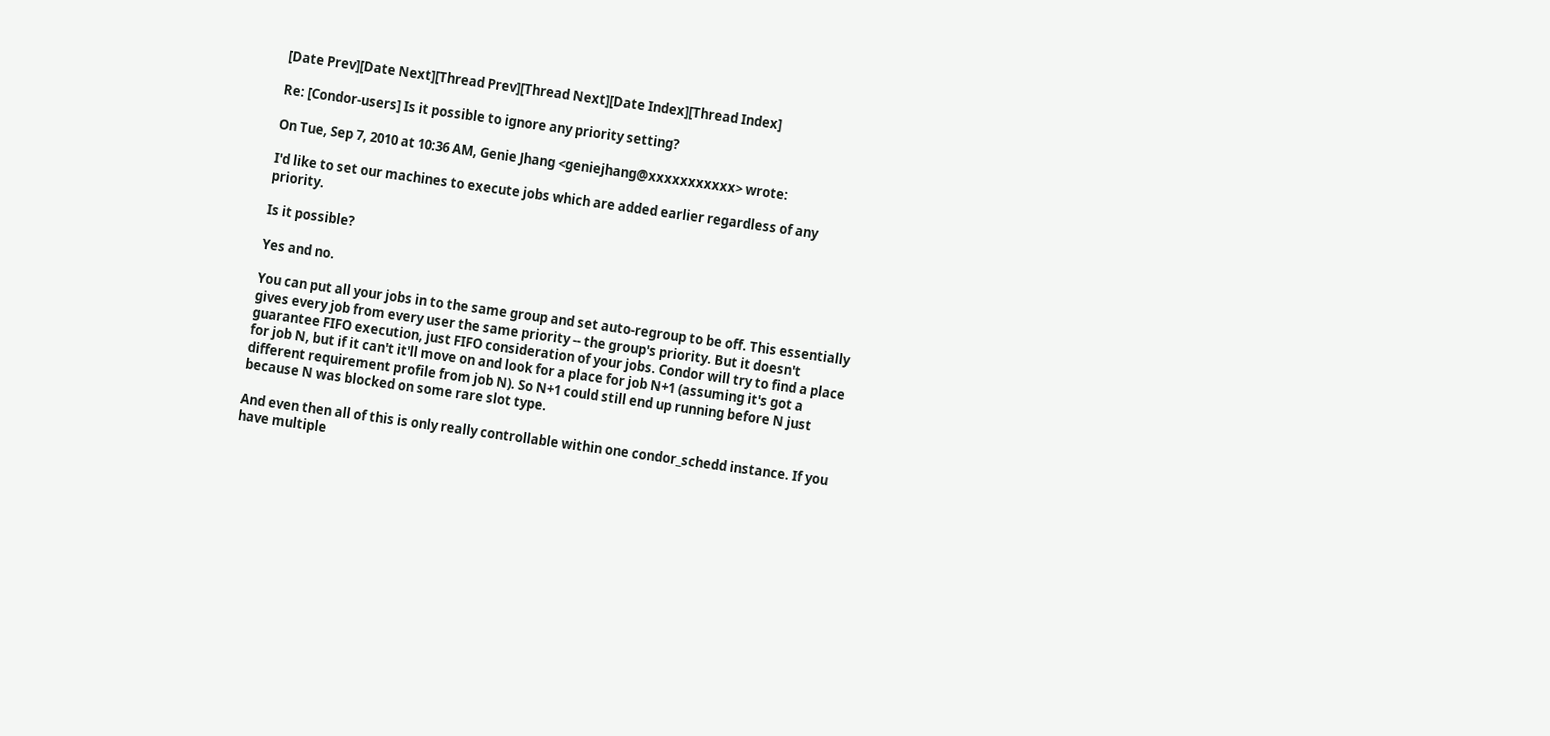[Date Prev][Date Next][Thread Prev][Thread Next][Date Index][Thread Index]

Re: [Condor-users] Is it possible to ignore any priority setting?

On Tue, Sep 7, 2010 at 10:36 AM, Genie Jhang <geniejhang@xxxxxxxxxxx> wrote:

I'd like to set our machines to execute jobs which are added earlier regardless of any priority.

Is it possible?

Yes and no.

You can put all your jobs in to the same group and set auto-regroup to be off. This essentially gives every job from every user the same priority -- the group's priority. But it doesn't guarantee FIFO execution, just FIFO consideration of your jobs. Condor will try to find a place for job N, but if it can't it'll move on and look for a place for job N+1 (assuming it's got a different requirement profile from job N). So N+1 could still end up running before N just because N was blocked on some rare slot type.

And even then all of this is only really controllable within one condor_schedd instance. If you have multiple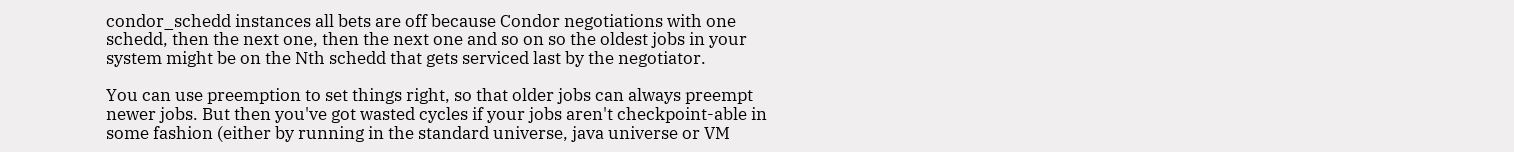condor_schedd instances all bets are off because Condor negotiations with one schedd, then the next one, then the next one and so on so the oldest jobs in your system might be on the Nth schedd that gets serviced last by the negotiator.

You can use preemption to set things right, so that older jobs can always preempt newer jobs. But then you've got wasted cycles if your jobs aren't checkpoint-able in some fashion (either by running in the standard universe, java universe or VM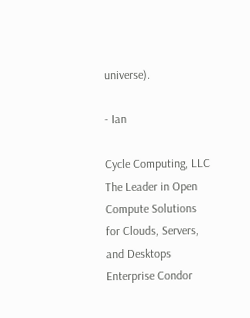universe).

- Ian

Cycle Computing, LLC
The Leader in Open Compute Solutions for Clouds, Servers, and Desktops
Enterprise Condor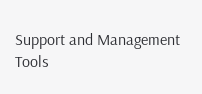Support and Management Tools